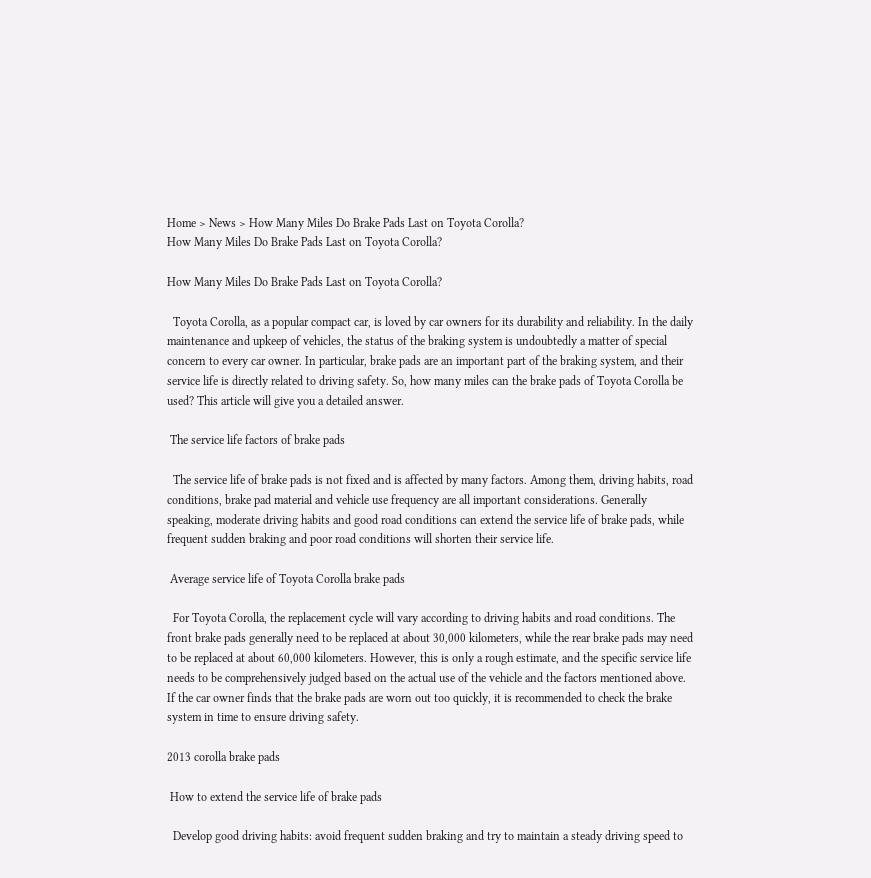Home > News > How Many Miles Do Brake Pads Last on Toyota Corolla?
How Many Miles Do Brake Pads Last on Toyota Corolla?

How Many Miles Do Brake Pads Last on Toyota Corolla?

  Toyota Corolla, as a popular compact car, is loved by car owners for its durability and reliability. In the daily maintenance and upkeep of vehicles, the status of the braking system is undoubtedly a matter of special concern to every car owner. In particular, brake pads are an important part of the braking system, and their service life is directly related to driving safety. So, how many miles can the brake pads of Toyota Corolla be used? This article will give you a detailed answer.

 The service life factors of brake pads

  The service life of brake pads is not fixed and is affected by many factors. Among them, driving habits, road conditions, brake pad material and vehicle use frequency are all important considerations. Generally speaking, moderate driving habits and good road conditions can extend the service life of brake pads, while frequent sudden braking and poor road conditions will shorten their service life.

 Average service life of Toyota Corolla brake pads

  For Toyota Corolla, the replacement cycle will vary according to driving habits and road conditions. The front brake pads generally need to be replaced at about 30,000 kilometers, while the rear brake pads may need to be replaced at about 60,000 kilometers. However, this is only a rough estimate, and the specific service life needs to be comprehensively judged based on the actual use of the vehicle and the factors mentioned above. If the car owner finds that the brake pads are worn out too quickly, it is recommended to check the brake system in time to ensure driving safety.

2013 corolla brake pads

 How to extend the service life of brake pads

  Develop good driving habits: avoid frequent sudden braking and try to maintain a steady driving speed to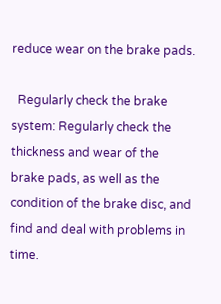reduce wear on the brake pads.

  Regularly check the brake system: Regularly check the thickness and wear of the brake pads, as well as the condition of the brake disc, and find and deal with problems in time.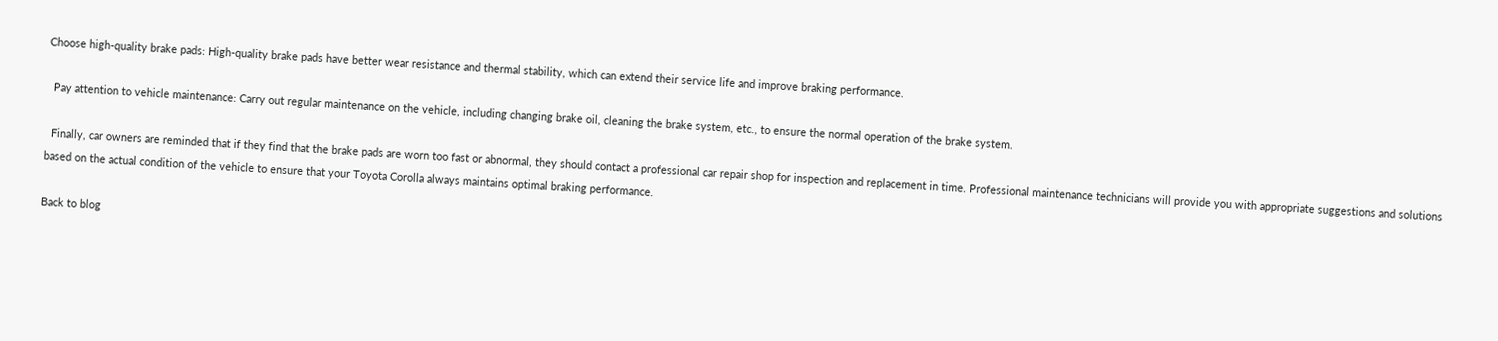Choose high-quality brake pads: High-quality brake pads have better wear resistance and thermal stability, which can extend their service life and improve braking performance.

  Pay attention to vehicle maintenance: Carry out regular maintenance on the vehicle, including changing brake oil, cleaning the brake system, etc., to ensure the normal operation of the brake system.

  Finally, car owners are reminded that if they find that the brake pads are worn too fast or abnormal, they should contact a professional car repair shop for inspection and replacement in time. Professional maintenance technicians will provide you with appropriate suggestions and solutions based on the actual condition of the vehicle to ensure that your Toyota Corolla always maintains optimal braking performance.

Back to blog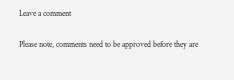Leave a comment

Please note, comments need to be approved before they are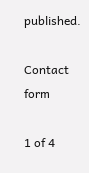published.

Contact form

1 of 4